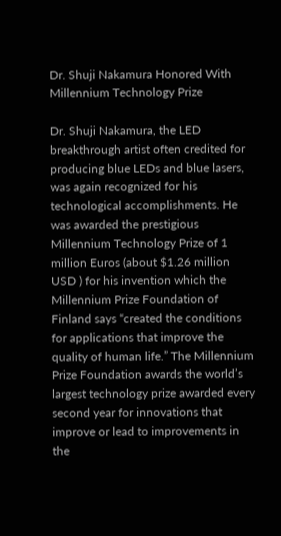Dr. Shuji Nakamura Honored With Millennium Technology Prize

Dr. Shuji Nakamura, the LED breakthrough artist often credited for producing blue LEDs and blue lasers, was again recognized for his technological accomplishments. He was awarded the prestigious Millennium Technology Prize of 1 million Euros (about $1.26 million USD ) for his invention which the Millennium Prize Foundation of Finland says “created the conditions for applications that improve the quality of human life.” The Millennium Prize Foundation awards the world’s largest technology prize awarded every second year for innovations that improve or lead to improvements in the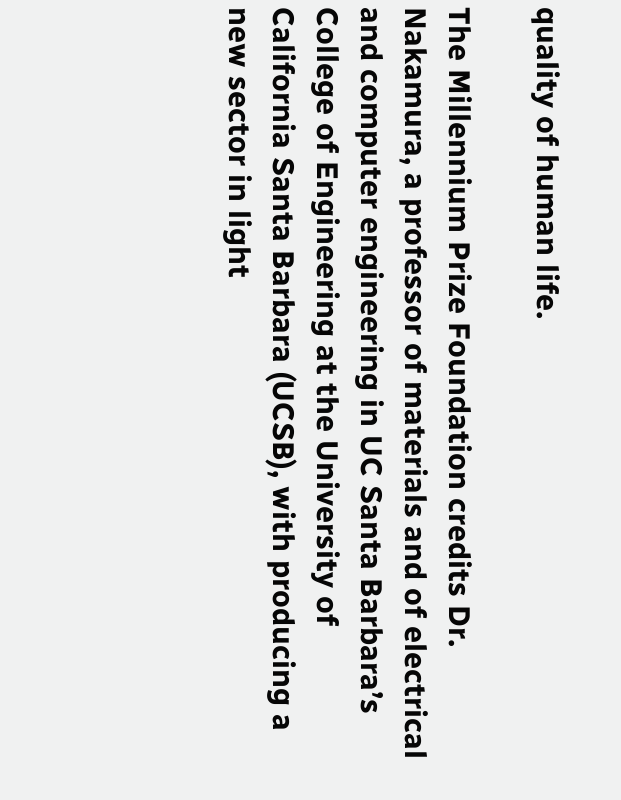quality of human life.

The Millennium Prize Foundation credits Dr. Nakamura, a professor of materials and of electrical and computer engineering in UC Santa Barbara’s College of Engineering at the University of California Santa Barbara (UCSB), with producing a new sector in light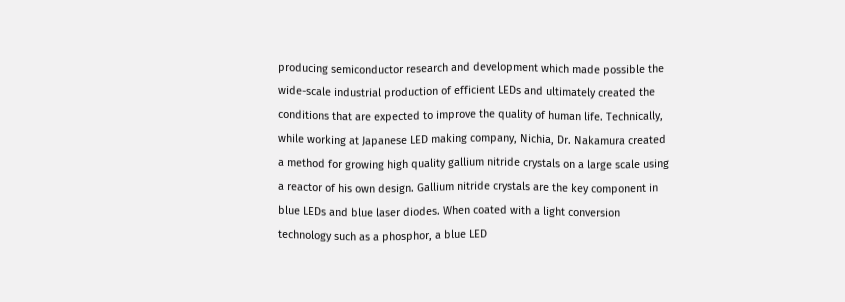producing semiconductor research and development which made possible the wide-scale industrial production of efficient LEDs and ultimately created the conditions that are expected to improve the quality of human life. Technically, while working at Japanese LED making company, Nichia, Dr. Nakamura created a method for growing high quality gallium nitride crystals on a large scale using a reactor of his own design. Gallium nitride crystals are the key component in blue LEDs and blue laser diodes. When coated with a light conversion technology such as a phosphor, a blue LED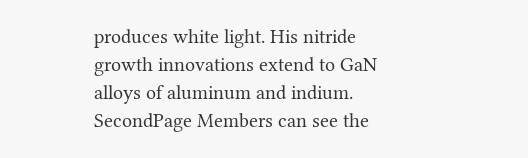produces white light. His nitride growth innovations extend to GaN alloys of aluminum and indium. SecondPage Members can see the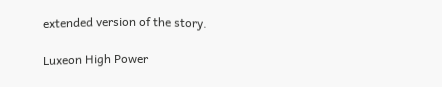extended version of the story.

Luxeon High Power